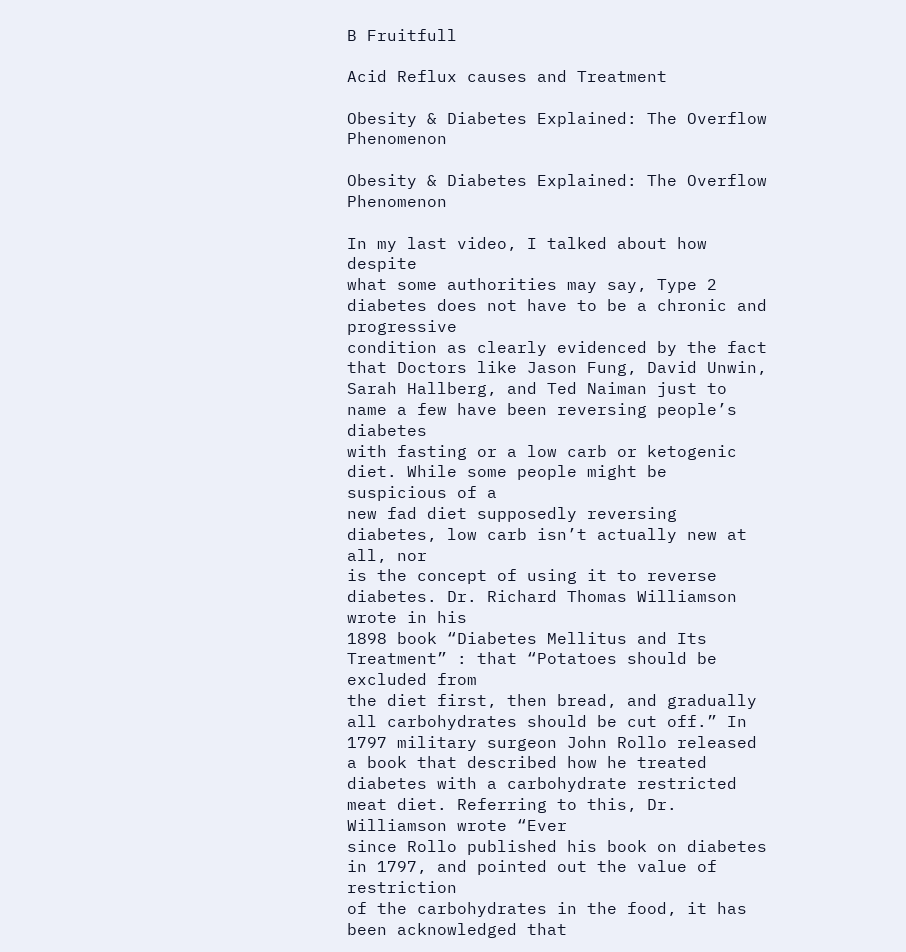B Fruitfull

Acid Reflux causes and Treatment

Obesity & Diabetes Explained: The Overflow Phenomenon

Obesity & Diabetes Explained: The Overflow Phenomenon

In my last video, I talked about how despite
what some authorities may say, Type 2 diabetes does not have to be a chronic and progressive
condition as clearly evidenced by the fact that Doctors like Jason Fung, David Unwin,
Sarah Hallberg, and Ted Naiman just to name a few have been reversing people’s diabetes
with fasting or a low carb or ketogenic diet. While some people might be suspicious of a
new fad diet supposedly reversing diabetes, low carb isn’t actually new at all, nor
is the concept of using it to reverse diabetes. Dr. Richard Thomas Williamson wrote in his
1898 book “Diabetes Mellitus and Its Treatment” : that “Potatoes should be excluded from
the diet first, then bread, and gradually all carbohydrates should be cut off.” In 1797 military surgeon John Rollo released
a book that described how he treated diabetes with a carbohydrate restricted meat diet. Referring to this, Dr. Williamson wrote “Ever
since Rollo published his book on diabetes in 1797, and pointed out the value of restriction
of the carbohydrates in the food, it has been acknowledged that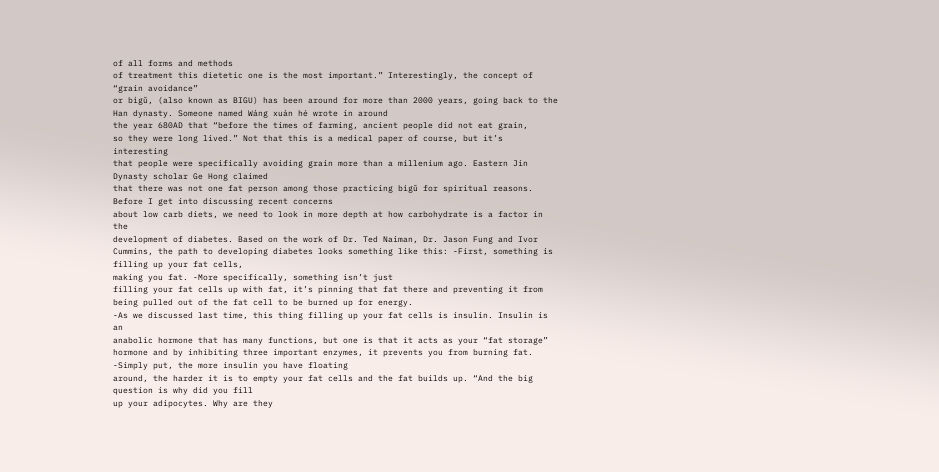of all forms and methods
of treatment this dietetic one is the most important.” Interestingly, the concept of “grain avoidance”
or bìgǔ, (also known as BIGU) has been around for more than 2000 years, going back to the
Han dynasty. Someone named Wáng xuán hé wrote in around
the year 680AD that “before the times of farming, ancient people did not eat grain,
so they were long lived.” Not that this is a medical paper of course, but it’s interesting
that people were specifically avoiding grain more than a millenium ago. Eastern Jin Dynasty scholar Ge Hong claimed
that there was not one fat person among those practicing bìgǔ for spiritual reasons. Before I get into discussing recent concerns
about low carb diets, we need to look in more depth at how carbohydrate is a factor in the
development of diabetes. Based on the work of Dr. Ted Naiman, Dr. Jason Fung and Ivor
Cummins, the path to developing diabetes looks something like this: -First, something is filling up your fat cells,
making you fat. -More specifically, something isn’t just
filling your fat cells up with fat, it’s pinning that fat there and preventing it from
being pulled out of the fat cell to be burned up for energy.
-As we discussed last time, this thing filling up your fat cells is insulin. Insulin is an
anabolic hormone that has many functions, but one is that it acts as your “fat storage”
hormone and by inhibiting three important enzymes, it prevents you from burning fat. -Simply put, the more insulin you have floating
around, the harder it is to empty your fat cells and the fat builds up. “And the big question is why did you fill
up your adipocytes. Why are they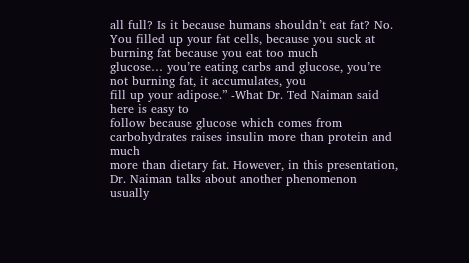all full? Is it because humans shouldn’t eat fat? No.
You filled up your fat cells, because you suck at burning fat because you eat too much
glucose… you’re eating carbs and glucose, you’re not burning fat, it accumulates, you
fill up your adipose.” -What Dr. Ted Naiman said here is easy to
follow because glucose which comes from carbohydrates raises insulin more than protein and much
more than dietary fat. However, in this presentation, Dr. Naiman talks about another phenomenon
usually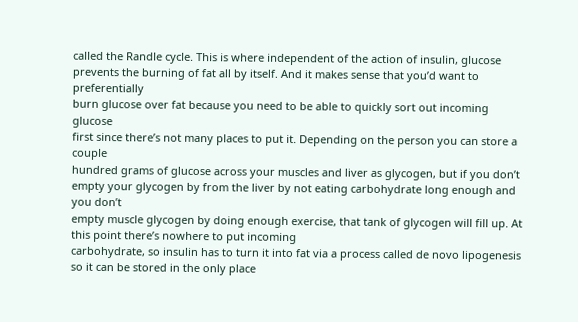called the Randle cycle. This is where independent of the action of insulin, glucose
prevents the burning of fat all by itself. And it makes sense that you’d want to preferentially
burn glucose over fat because you need to be able to quickly sort out incoming glucose
first since there’s not many places to put it. Depending on the person you can store a couple
hundred grams of glucose across your muscles and liver as glycogen, but if you don’t
empty your glycogen by from the liver by not eating carbohydrate long enough and you don’t
empty muscle glycogen by doing enough exercise, that tank of glycogen will fill up. At this point there’s nowhere to put incoming
carbohydrate, so insulin has to turn it into fat via a process called de novo lipogenesis
so it can be stored in the only place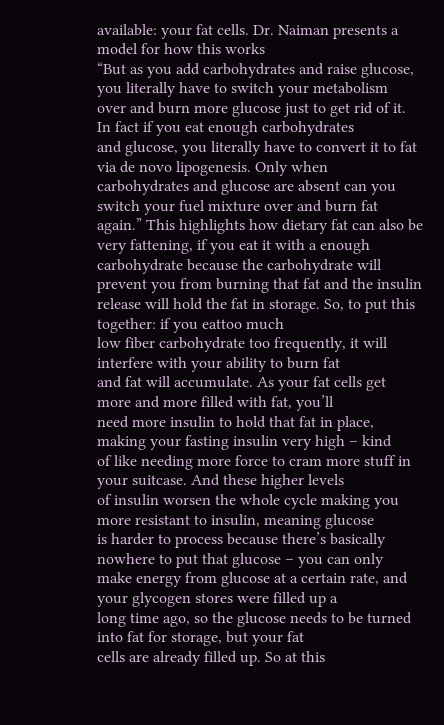available: your fat cells. Dr. Naiman presents a model for how this works
“But as you add carbohydrates and raise glucose, you literally have to switch your metabolism
over and burn more glucose just to get rid of it. In fact if you eat enough carbohydrates
and glucose, you literally have to convert it to fat via de novo lipogenesis. Only when
carbohydrates and glucose are absent can you switch your fuel mixture over and burn fat
again.” This highlights how dietary fat can also be
very fattening, if you eat it with a enough carbohydrate because the carbohydrate will
prevent you from burning that fat and the insulin release will hold the fat in storage. So, to put this together: if you eattoo much
low fiber carbohydrate too frequently, it will interfere with your ability to burn fat
and fat will accumulate. As your fat cells get more and more filled with fat, you’ll
need more insulin to hold that fat in place, making your fasting insulin very high – kind
of like needing more force to cram more stuff in your suitcase. And these higher levels
of insulin worsen the whole cycle making you more resistant to insulin, meaning glucose
is harder to process because there’s basically nowhere to put that glucose – you can only
make energy from glucose at a certain rate, and your glycogen stores were filled up a
long time ago, so the glucose needs to be turned into fat for storage, but your fat
cells are already filled up. So at this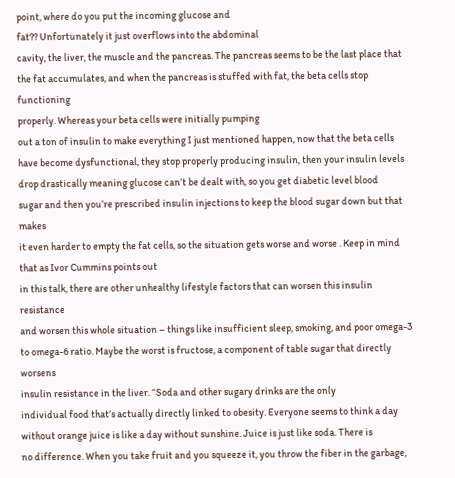point, where do you put the incoming glucose and
fat?? Unfortunately it just overflows into the abdominal
cavity, the liver, the muscle and the pancreas. The pancreas seems to be the last place that
the fat accumulates, and when the pancreas is stuffed with fat, the beta cells stop functioning
properly. Whereas your beta cells were initially pumping
out a ton of insulin to make everything I just mentioned happen, now that the beta cells
have become dysfunctional, they stop properly producing insulin, then your insulin levels
drop drastically meaning glucose can’t be dealt with, so you get diabetic level blood
sugar and then you’re prescribed insulin injections to keep the blood sugar down but that makes
it even harder to empty the fat cells, so the situation gets worse and worse . Keep in mind that as Ivor Cummins points out
in this talk, there are other unhealthy lifestyle factors that can worsen this insulin resistance
and worsen this whole situation – things like insufficient sleep, smoking, and poor omega-3
to omega-6 ratio. Maybe the worst is fructose, a component of table sugar that directly worsens
insulin resistance in the liver. “Soda and other sugary drinks are the only
individual food that’s actually directly linked to obesity. Everyone seems to think a day
without orange juice is like a day without sunshine. Juice is just like soda. There is
no difference. When you take fruit and you squeeze it, you throw the fiber in the garbage,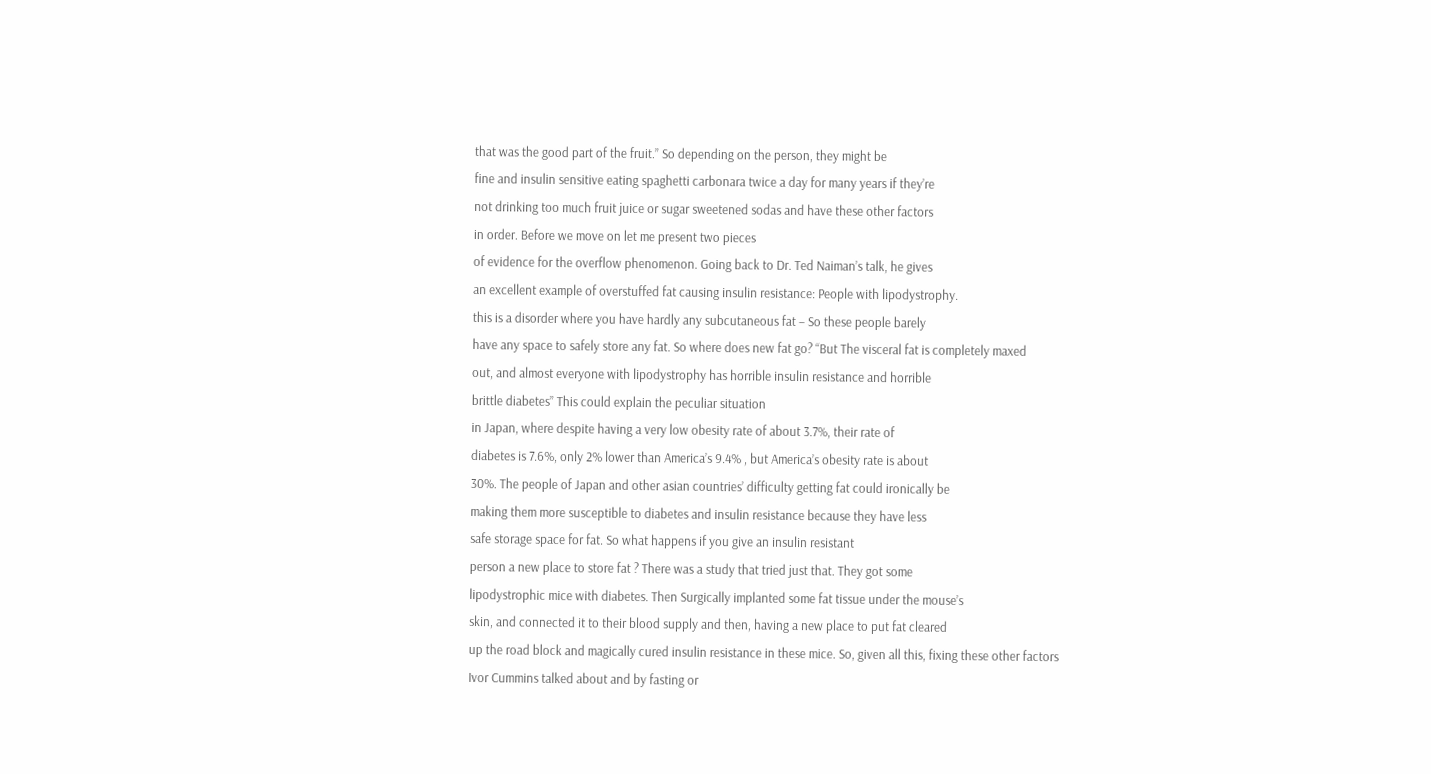that was the good part of the fruit.” So depending on the person, they might be
fine and insulin sensitive eating spaghetti carbonara twice a day for many years if they’re
not drinking too much fruit juice or sugar sweetened sodas and have these other factors
in order. Before we move on let me present two pieces
of evidence for the overflow phenomenon. Going back to Dr. Ted Naiman’s talk, he gives
an excellent example of overstuffed fat causing insulin resistance: People with lipodystrophy.
this is a disorder where you have hardly any subcutaneous fat – So these people barely
have any space to safely store any fat. So where does new fat go? “But The visceral fat is completely maxed
out, and almost everyone with lipodystrophy has horrible insulin resistance and horrible
brittle diabetes” This could explain the peculiar situation
in Japan, where despite having a very low obesity rate of about 3.7%, their rate of
diabetes is 7.6%, only 2% lower than America’s 9.4% , but America’s obesity rate is about
30%. The people of Japan and other asian countries’ difficulty getting fat could ironically be
making them more susceptible to diabetes and insulin resistance because they have less
safe storage space for fat. So what happens if you give an insulin resistant
person a new place to store fat ? There was a study that tried just that. They got some
lipodystrophic mice with diabetes. Then Surgically implanted some fat tissue under the mouse’s
skin, and connected it to their blood supply and then, having a new place to put fat cleared
up the road block and magically cured insulin resistance in these mice. So, given all this, fixing these other factors
Ivor Cummins talked about and by fasting or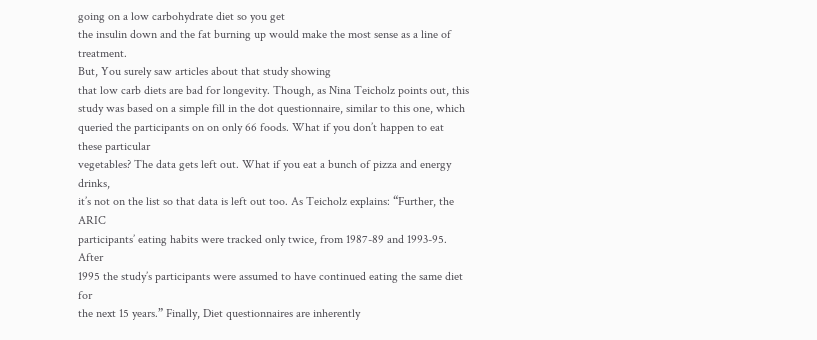going on a low carbohydrate diet so you get
the insulin down and the fat burning up would make the most sense as a line of treatment.
But, You surely saw articles about that study showing
that low carb diets are bad for longevity. Though, as Nina Teicholz points out, this
study was based on a simple fill in the dot questionnaire, similar to this one, which
queried the participants on on only 66 foods. What if you don’t happen to eat these particular
vegetables? The data gets left out. What if you eat a bunch of pizza and energy drinks,
it’s not on the list so that data is left out too. As Teicholz explains: “Further, the ARIC
participants’ eating habits were tracked only twice, from 1987-89 and 1993-95. After
1995 the study’s participants were assumed to have continued eating the same diet for
the next 15 years.” Finally, Diet questionnaires are inherently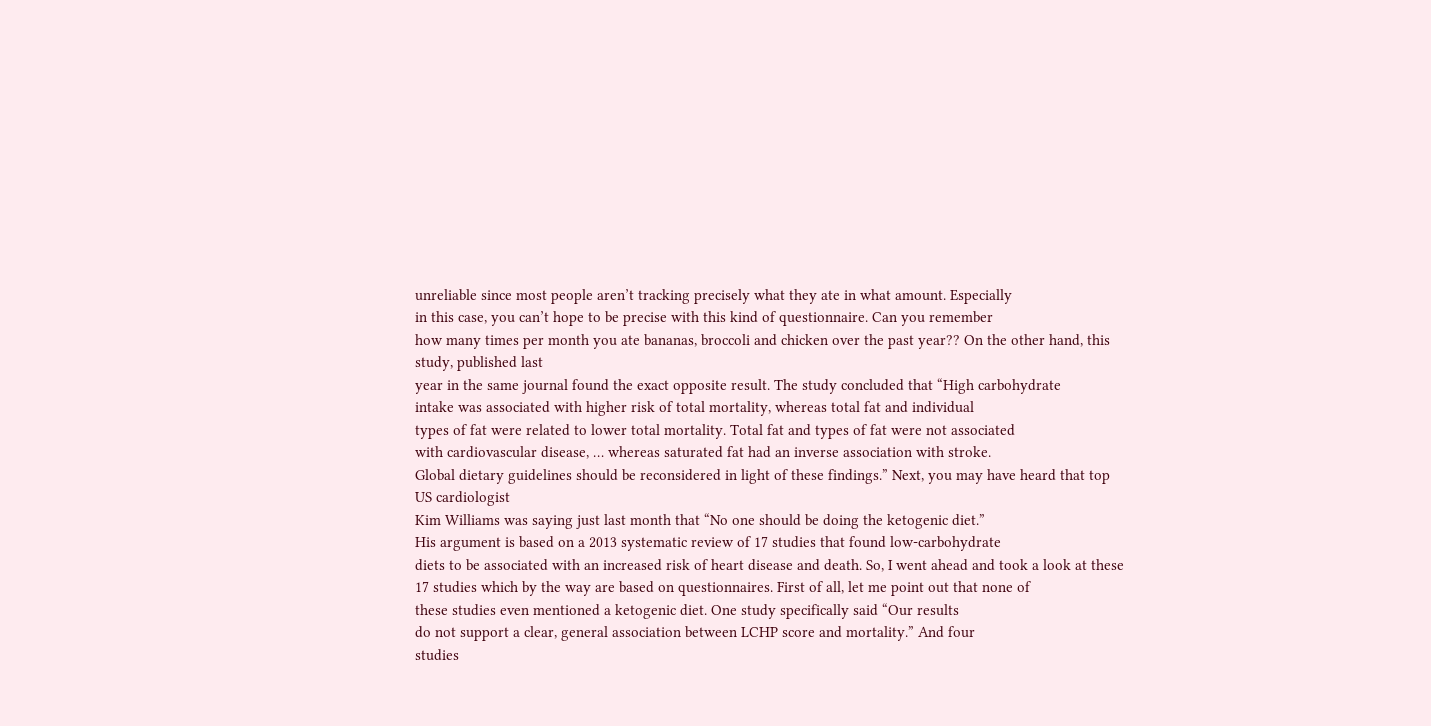unreliable since most people aren’t tracking precisely what they ate in what amount. Especially
in this case, you can’t hope to be precise with this kind of questionnaire. Can you remember
how many times per month you ate bananas, broccoli and chicken over the past year?? On the other hand, this study, published last
year in the same journal found the exact opposite result. The study concluded that “High carbohydrate
intake was associated with higher risk of total mortality, whereas total fat and individual
types of fat were related to lower total mortality. Total fat and types of fat were not associated
with cardiovascular disease, … whereas saturated fat had an inverse association with stroke.
Global dietary guidelines should be reconsidered in light of these findings.” Next, you may have heard that top US cardiologist
Kim Williams was saying just last month that “No one should be doing the ketogenic diet.”
His argument is based on a 2013 systematic review of 17 studies that found low-carbohydrate
diets to be associated with an increased risk of heart disease and death. So, I went ahead and took a look at these
17 studies which by the way are based on questionnaires. First of all, let me point out that none of
these studies even mentioned a ketogenic diet. One study specifically said “Our results
do not support a clear, general association between LCHP score and mortality.” And four
studies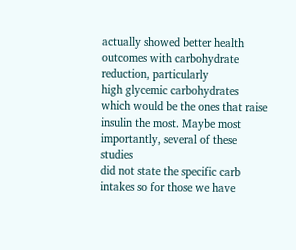actually showed better health outcomes with carbohydrate reduction, particularly
high glycemic carbohydrates which would be the ones that raise insulin the most. Maybe most importantly, several of these studies
did not state the specific carb intakes so for those we have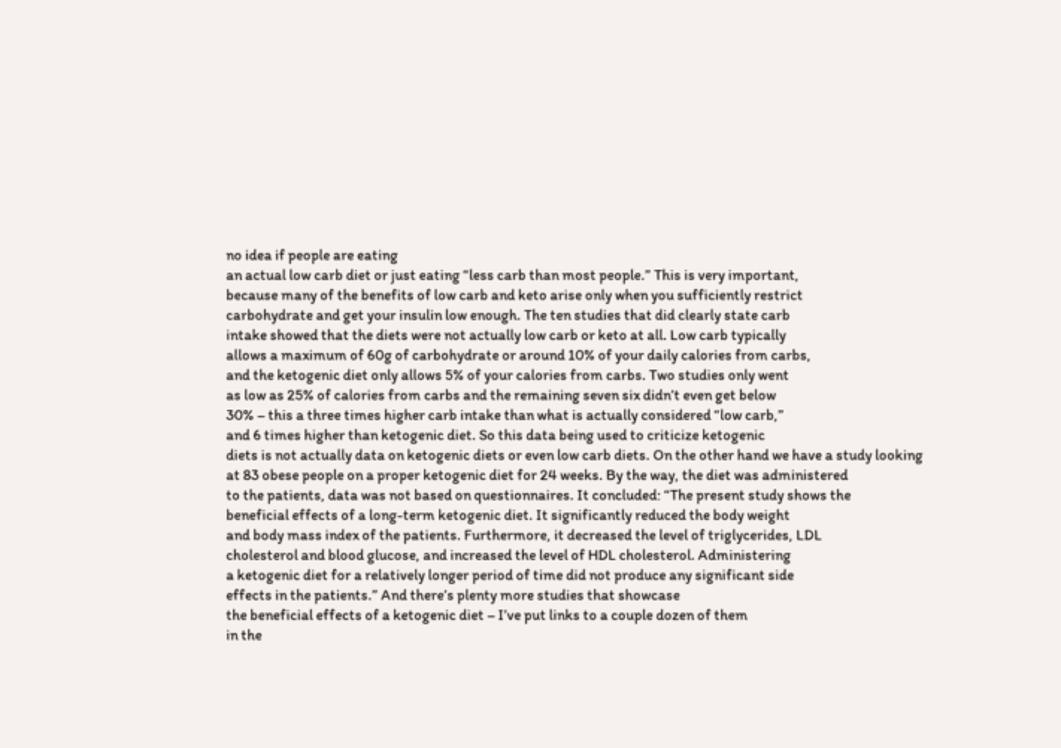no idea if people are eating
an actual low carb diet or just eating “less carb than most people.” This is very important,
because many of the benefits of low carb and keto arise only when you sufficiently restrict
carbohydrate and get your insulin low enough. The ten studies that did clearly state carb
intake showed that the diets were not actually low carb or keto at all. Low carb typically
allows a maximum of 60g of carbohydrate or around 10% of your daily calories from carbs,
and the ketogenic diet only allows 5% of your calories from carbs. Two studies only went
as low as 25% of calories from carbs and the remaining seven six didn’t even get below
30% – this a three times higher carb intake than what is actually considered “low carb,”
and 6 times higher than ketogenic diet. So this data being used to criticize ketogenic
diets is not actually data on ketogenic diets or even low carb diets. On the other hand we have a study looking
at 83 obese people on a proper ketogenic diet for 24 weeks. By the way, the diet was administered
to the patients, data was not based on questionnaires. It concluded: “The present study shows the
beneficial effects of a long-term ketogenic diet. It significantly reduced the body weight
and body mass index of the patients. Furthermore, it decreased the level of triglycerides, LDL
cholesterol and blood glucose, and increased the level of HDL cholesterol. Administering
a ketogenic diet for a relatively longer period of time did not produce any significant side
effects in the patients.” And there’s plenty more studies that showcase
the beneficial effects of a ketogenic diet – I’ve put links to a couple dozen of them
in the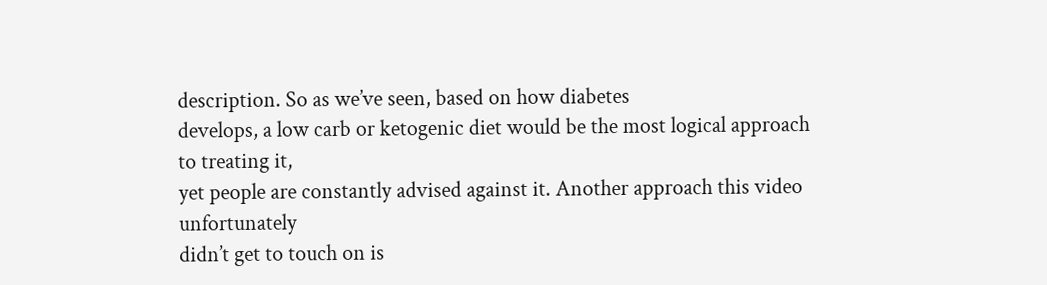description. So as we’ve seen, based on how diabetes
develops, a low carb or ketogenic diet would be the most logical approach to treating it,
yet people are constantly advised against it. Another approach this video unfortunately
didn’t get to touch on is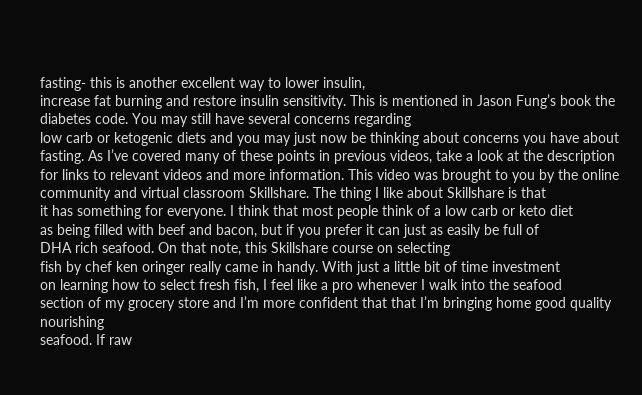fasting- this is another excellent way to lower insulin,
increase fat burning and restore insulin sensitivity. This is mentioned in Jason Fung’s book the
diabetes code. You may still have several concerns regarding
low carb or ketogenic diets and you may just now be thinking about concerns you have about
fasting. As I’ve covered many of these points in previous videos, take a look at the description
for links to relevant videos and more information. This video was brought to you by the online
community and virtual classroom Skillshare. The thing I like about Skillshare is that
it has something for everyone. I think that most people think of a low carb or keto diet
as being filled with beef and bacon, but if you prefer it can just as easily be full of
DHA rich seafood. On that note, this Skillshare course on selecting
fish by chef ken oringer really came in handy. With just a little bit of time investment
on learning how to select fresh fish, I feel like a pro whenever I walk into the seafood
section of my grocery store and I’m more confident that that I’m bringing home good quality nourishing
seafood. If raw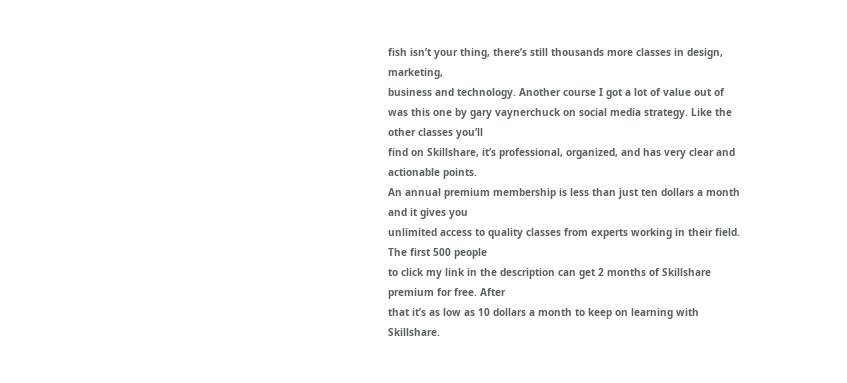fish isn’t your thing, there’s still thousands more classes in design, marketing,
business and technology. Another course I got a lot of value out of
was this one by gary vaynerchuck on social media strategy. Like the other classes you’ll
find on Skillshare, it’s professional, organized, and has very clear and actionable points.
An annual premium membership is less than just ten dollars a month and it gives you
unlimited access to quality classes from experts working in their field. The first 500 people
to click my link in the description can get 2 months of Skillshare premium for free. After
that it’s as low as 10 dollars a month to keep on learning with Skillshare.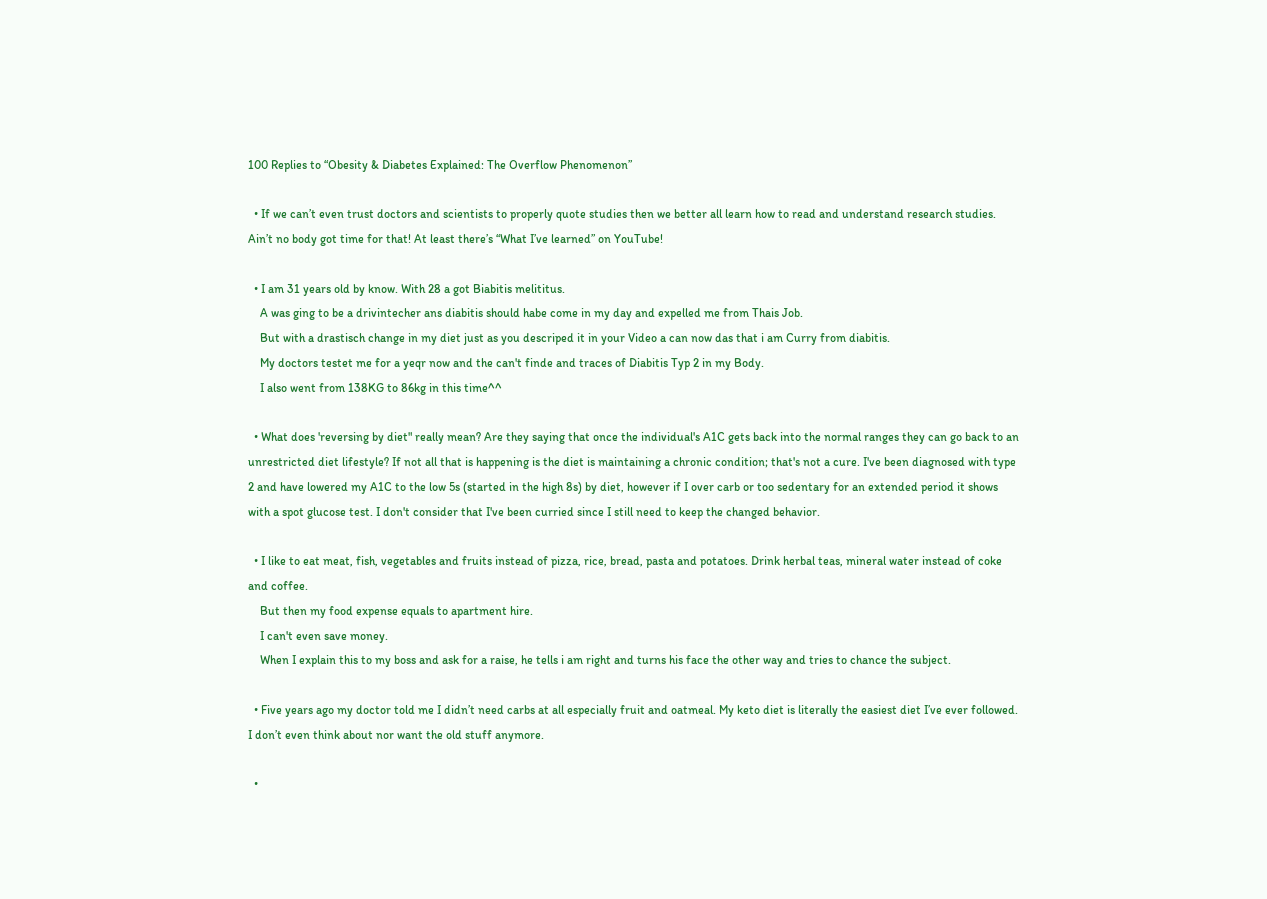100 Replies to “Obesity & Diabetes Explained: The Overflow Phenomenon”

  • If we can’t even trust doctors and scientists to properly quote studies then we better all learn how to read and understand research studies. Ain’t no body got time for that! At least there’s “What I’ve learned” on YouTube!

  • I am 31 years old by know. With 28 a got Biabitis melititus.
    A was ging to be a drivintecher ans diabitis should habe come in my day and expelled me from Thais Job.
    But with a drastisch change in my diet just as you descriped it in your Video a can now das that i am Curry from diabitis.
    My doctors testet me for a yeqr now and the can't finde and traces of Diabitis Typ 2 in my Body.
    I also went from 138KG to 86kg in this time^^

  • What does 'reversing by diet" really mean? Are they saying that once the individual's A1C gets back into the normal ranges they can go back to an unrestricted diet lifestyle? If not all that is happening is the diet is maintaining a chronic condition; that's not a cure. I've been diagnosed with type 2 and have lowered my A1C to the low 5s (started in the high 8s) by diet, however if I over carb or too sedentary for an extended period it shows with a spot glucose test. I don't consider that I've been curried since I still need to keep the changed behavior.

  • I like to eat meat, fish, vegetables and fruits instead of pizza, rice, bread, pasta and potatoes. Drink herbal teas, mineral water instead of coke and coffee.
    But then my food expense equals to apartment hire.
    I can't even save money.
    When I explain this to my boss and ask for a raise, he tells i am right and turns his face the other way and tries to chance the subject.

  • Five years ago my doctor told me I didn’t need carbs at all especially fruit and oatmeal. My keto diet is literally the easiest diet I’ve ever followed. I don’t even think about nor want the old stuff anymore.

  •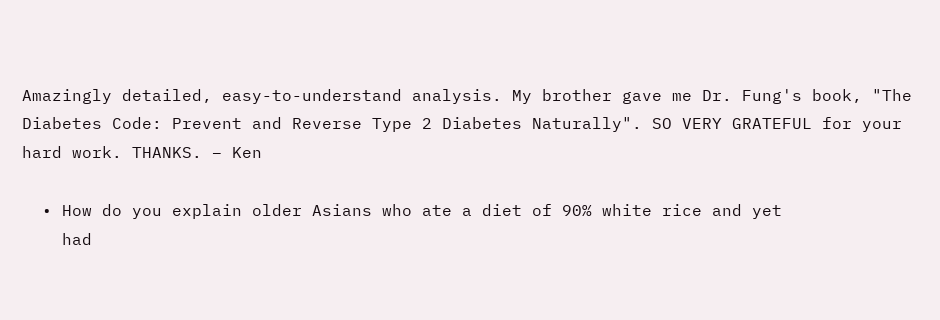Amazingly detailed, easy-to-understand analysis. My brother gave me Dr. Fung's book, "The Diabetes Code: Prevent and Reverse Type 2 Diabetes Naturally". SO VERY GRATEFUL for your hard work. THANKS. – Ken

  • How do you explain older Asians who ate a diet of 90% white rice and yet
    had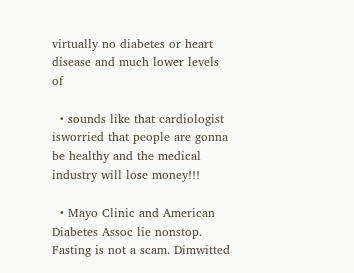virtually no diabetes or heart disease and much lower levels of

  • sounds like that cardiologist isworried that people are gonna be healthy and the medical industry will lose money!!!

  • Mayo Clinic and American Diabetes Assoc lie nonstop. Fasting is not a scam. Dimwitted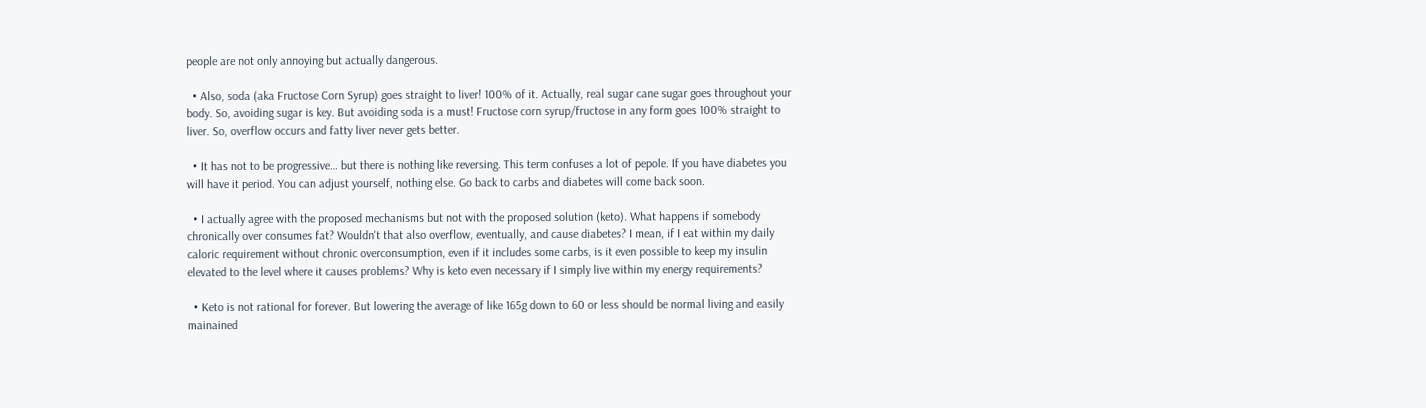people are not only annoying but actually dangerous.

  • Also, soda (aka Fructose Corn Syrup) goes straight to liver! 100% of it. Actually, real sugar cane sugar goes throughout your body. So, avoiding sugar is key. But avoiding soda is a must! Fructose corn syrup/fructose in any form goes 100% straight to liver. So, overflow occurs and fatty liver never gets better.

  • It has not to be progressive… but there is nothing like reversing. This term confuses a lot of pepole. If you have diabetes you will have it period. You can adjust yourself, nothing else. Go back to carbs and diabetes will come back soon.

  • I actually agree with the proposed mechanisms but not with the proposed solution (keto). What happens if somebody chronically over consumes fat? Wouldn't that also overflow, eventually, and cause diabetes? I mean, if I eat within my daily caloric requirement without chronic overconsumption, even if it includes some carbs, is it even possible to keep my insulin elevated to the level where it causes problems? Why is keto even necessary if I simply live within my energy requirements?

  • Keto is not rational for forever. But lowering the average of like 165g down to 60 or less should be normal living and easily mainained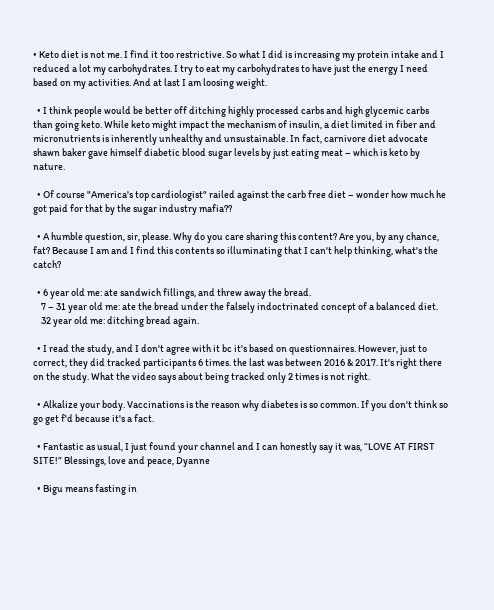• Keto diet is not me. I find it too restrictive. So what I did is increasing my protein intake and I reduced a lot my carbohydrates. I try to eat my carbohydrates to have just the energy I need based on my activities. And at last I am loosing weight.

  • I think people would be better off ditching highly processed carbs and high glycemic carbs than going keto. While keto might impact the mechanism of insulin, a diet limited in fiber and micronutrients is inherently unhealthy and unsustainable. In fact, carnivore diet advocate shawn baker gave himself diabetic blood sugar levels by just eating meat – which is keto by nature.

  • Of course "America's top cardiologist" railed against the carb free diet – wonder how much he got paid for that by the sugar industry mafia??

  • A humble question, sir, please. Why do you care sharing this content? Are you, by any chance, fat? Because I am and I find this contents so illuminating that I can't help thinking, what's the catch?

  • 6 year old me: ate sandwich fillings, and threw away the bread.
    7 – 31 year old me: ate the bread under the falsely indoctrinated concept of a balanced diet.
    32 year old me: ditching bread again.

  • I read the study, and I don't agree with it bc it's based on questionnaires. However, just to correct, they did tracked participants 6 times. the last was between 2016 & 2017. It's right there on the study. What the video says about being tracked only 2 times is not right.

  • Alkalize your body. Vaccinations is the reason why diabetes is so common. If you don't think so go get f'd because it's a fact.

  • Fantastic as usual, I just found your channel and I can honestly say it was, “LOVE AT FIRST SITE!” Blessings, love and peace, Dyanne

  • Bigu means fasting in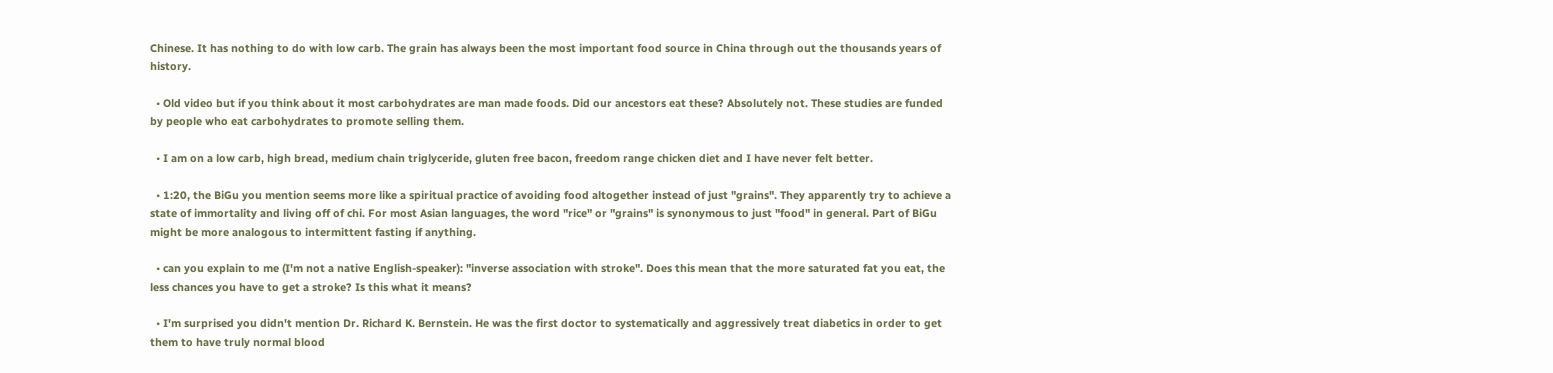Chinese. It has nothing to do with low carb. The grain has always been the most important food source in China through out the thousands years of history.

  • Old video but if you think about it most carbohydrates are man made foods. Did our ancestors eat these? Absolutely not. These studies are funded by people who eat carbohydrates to promote selling them.

  • I am on a low carb, high bread, medium chain triglyceride, gluten free bacon, freedom range chicken diet and I have never felt better.

  • 1:20, the BiGu you mention seems more like a spiritual practice of avoiding food altogether instead of just "grains". They apparently try to achieve a state of immortality and living off of chi. For most Asian languages, the word "rice" or "grains" is synonymous to just "food" in general. Part of BiGu might be more analogous to intermittent fasting if anything.

  • can you explain to me (I'm not a native English-speaker): "inverse association with stroke". Does this mean that the more saturated fat you eat, the less chances you have to get a stroke? Is this what it means?

  • I'm surprised you didn't mention Dr. Richard K. Bernstein. He was the first doctor to systematically and aggressively treat diabetics in order to get them to have truly normal blood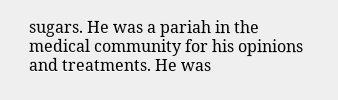sugars. He was a pariah in the medical community for his opinions and treatments. He was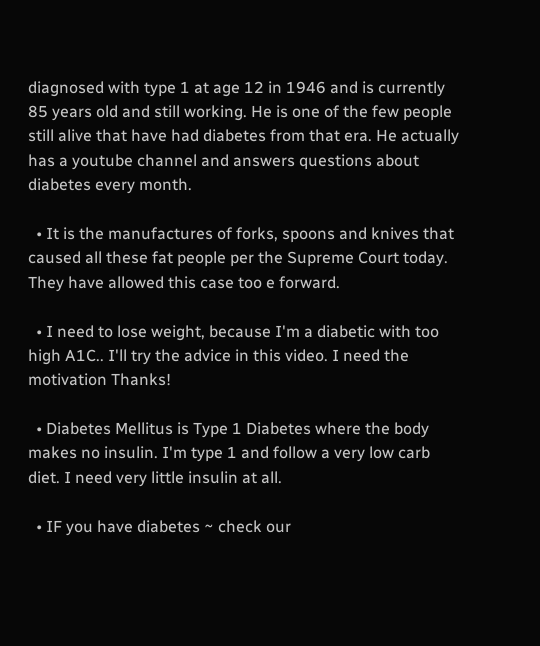diagnosed with type 1 at age 12 in 1946 and is currently 85 years old and still working. He is one of the few people still alive that have had diabetes from that era. He actually has a youtube channel and answers questions about diabetes every month.

  • It is the manufactures of forks, spoons and knives that caused all these fat people per the Supreme Court today. They have allowed this case too e forward.

  • I need to lose weight, because I'm a diabetic with too high A1C.. I'll try the advice in this video. I need the motivation Thanks!

  • Diabetes Mellitus is Type 1 Diabetes where the body makes no insulin. I'm type 1 and follow a very low carb diet. I need very little insulin at all.

  • IF you have diabetes ~ check our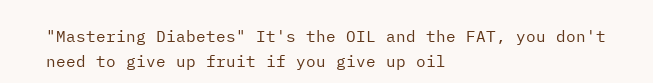"Mastering Diabetes" It's the OIL and the FAT, you don't need to give up fruit if you give up oil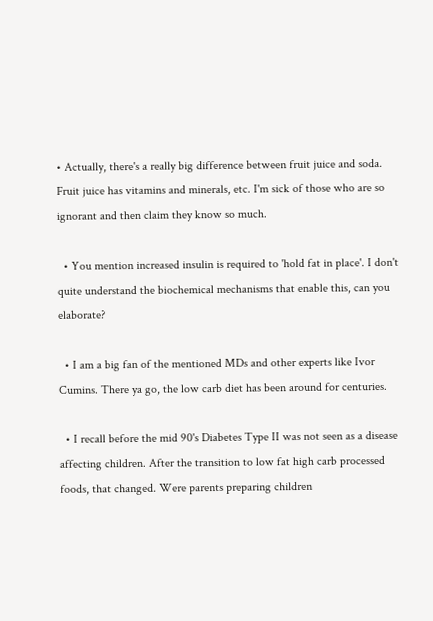• Actually, there's a really big difference between fruit juice and soda. Fruit juice has vitamins and minerals, etc. I'm sick of those who are so ignorant and then claim they know so much.

  • You mention increased insulin is required to 'hold fat in place'. I don't quite understand the biochemical mechanisms that enable this, can you elaborate?

  • I am a big fan of the mentioned MDs and other experts like Ivor Cumins. There ya go, the low carb diet has been around for centuries.

  • I recall before the mid 90's Diabetes Type II was not seen as a disease affecting children. After the transition to low fat high carb processed foods, that changed. Were parents preparing children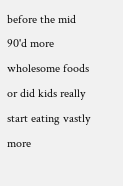before the mid 90'd more wholesome foods or did kids really start eating vastly more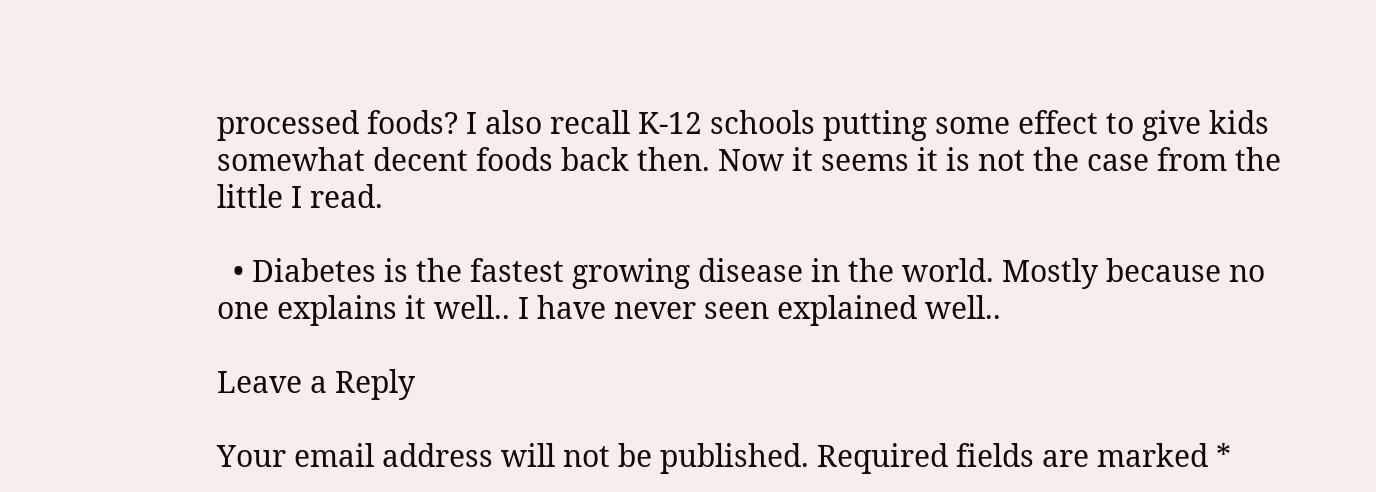processed foods? I also recall K-12 schools putting some effect to give kids somewhat decent foods back then. Now it seems it is not the case from the little I read.

  • Diabetes is the fastest growing disease in the world. Mostly because no one explains it well.. I have never seen explained well..

Leave a Reply

Your email address will not be published. Required fields are marked *